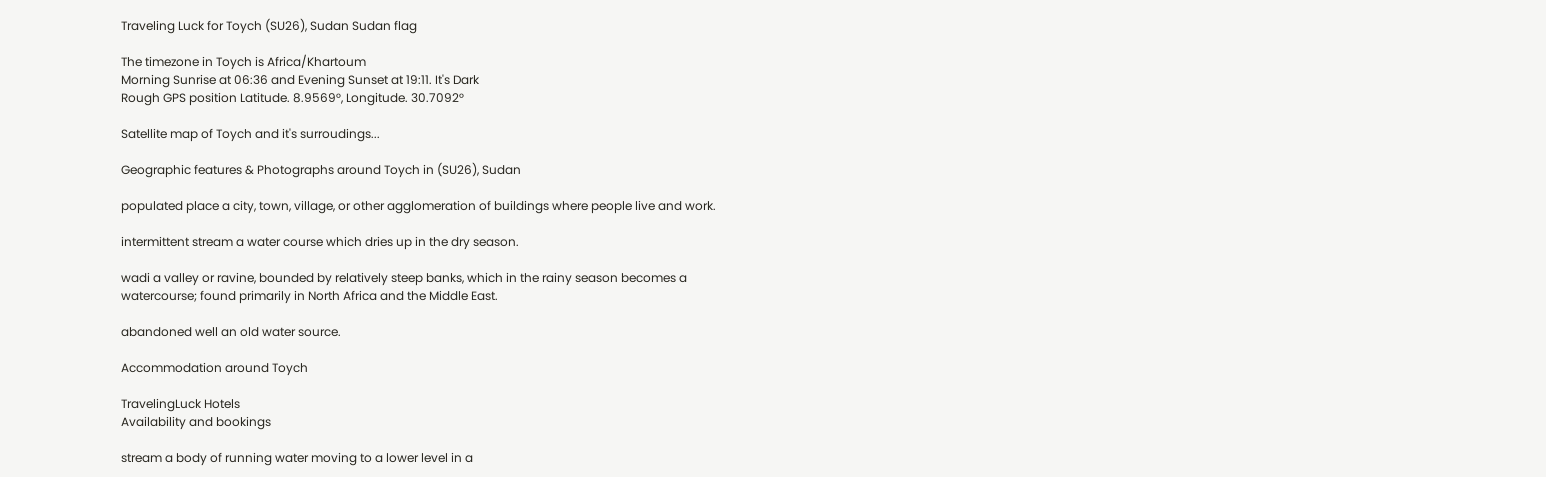Traveling Luck for Toych (SU26), Sudan Sudan flag

The timezone in Toych is Africa/Khartoum
Morning Sunrise at 06:36 and Evening Sunset at 19:11. It's Dark
Rough GPS position Latitude. 8.9569°, Longitude. 30.7092°

Satellite map of Toych and it's surroudings...

Geographic features & Photographs around Toych in (SU26), Sudan

populated place a city, town, village, or other agglomeration of buildings where people live and work.

intermittent stream a water course which dries up in the dry season.

wadi a valley or ravine, bounded by relatively steep banks, which in the rainy season becomes a watercourse; found primarily in North Africa and the Middle East.

abandoned well an old water source.

Accommodation around Toych

TravelingLuck Hotels
Availability and bookings

stream a body of running water moving to a lower level in a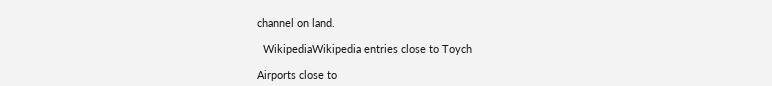channel on land.

  WikipediaWikipedia entries close to Toych

Airports close to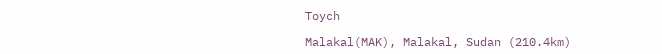Toych

Malakal(MAK), Malakal, Sudan (210.4km)